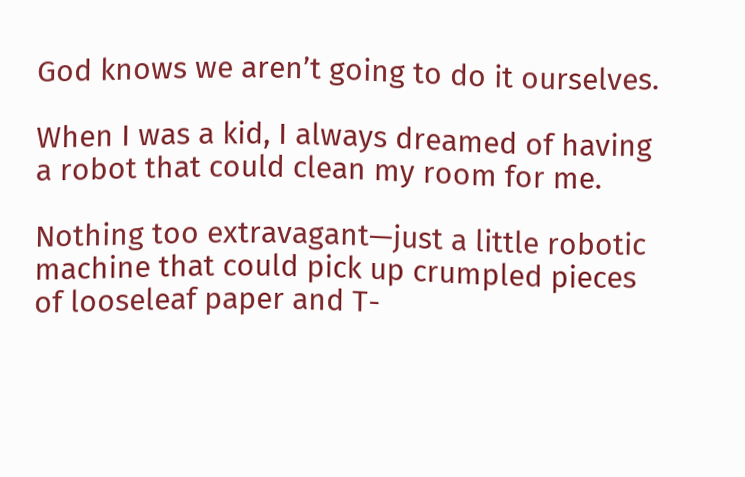God knows we aren’t going to do it ourselves.

When I was a kid, I always dreamed of having a robot that could clean my room for me.

Nothing too extravagant—just a little robotic machine that could pick up crumpled pieces of looseleaf paper and T-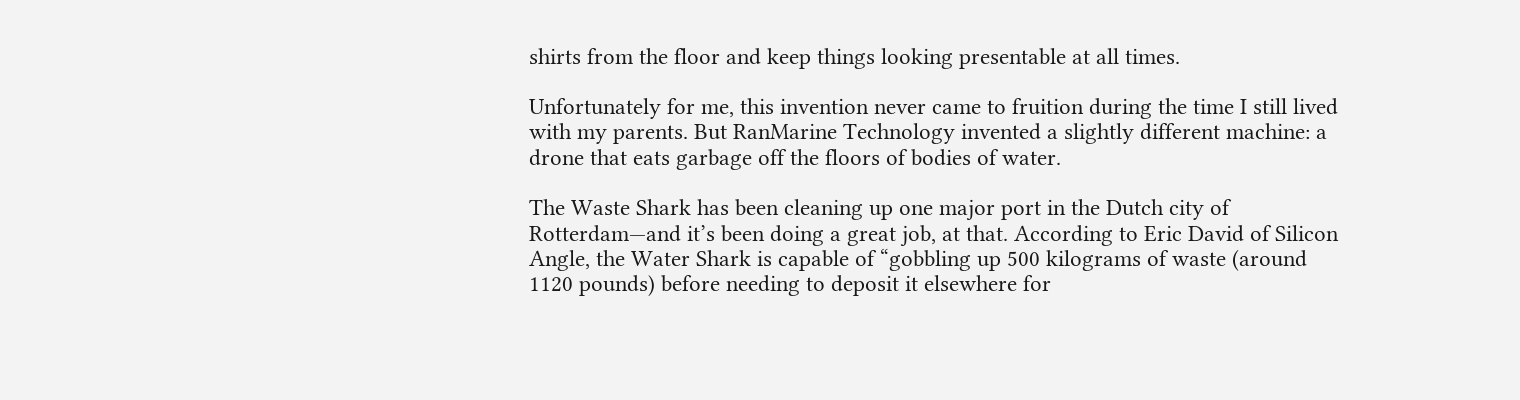shirts from the floor and keep things looking presentable at all times.

Unfortunately for me, this invention never came to fruition during the time I still lived with my parents. But RanMarine Technology invented a slightly different machine: a drone that eats garbage off the floors of bodies of water.

The Waste Shark has been cleaning up one major port in the Dutch city of Rotterdam—and it’s been doing a great job, at that. According to Eric David of Silicon Angle, the Water Shark is capable of “gobbling up 500 kilograms of waste (around 1120 pounds) before needing to deposit it elsewhere for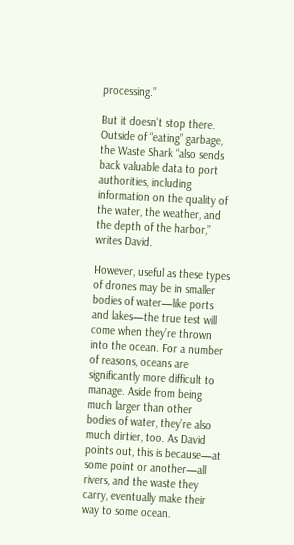processing.”

But it doesn’t stop there. Outside of “eating” garbage, the Waste Shark “also sends back valuable data to port authorities, including information on the quality of the water, the weather, and the depth of the harbor,” writes David.

However, useful as these types of drones may be in smaller bodies of water—like ports and lakes—the true test will come when they’re thrown into the ocean. For a number of reasons, oceans are significantly more difficult to manage. Aside from being much larger than other bodies of water, they’re also much dirtier, too. As David points out, this is because—at some point or another—all rivers, and the waste they carry, eventually make their way to some ocean.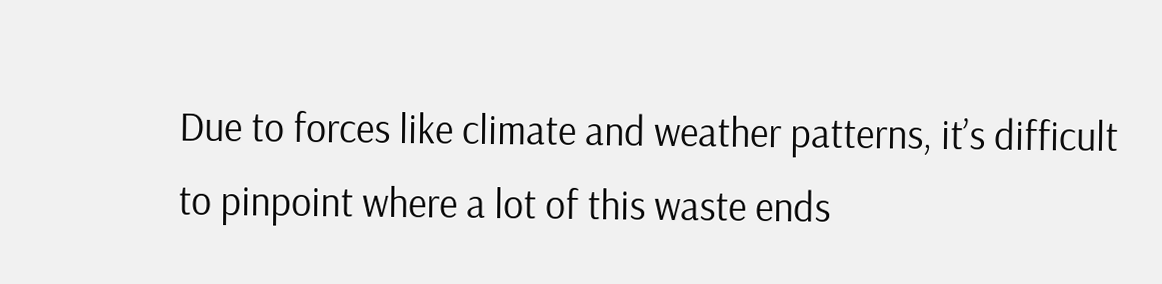Due to forces like climate and weather patterns, it’s difficult to pinpoint where a lot of this waste ends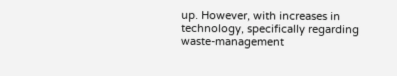up. However, with increases in technology, specifically regarding waste-management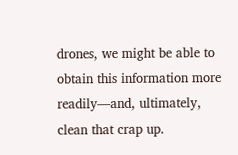drones, we might be able to obtain this information more readily—and, ultimately, clean that crap up.